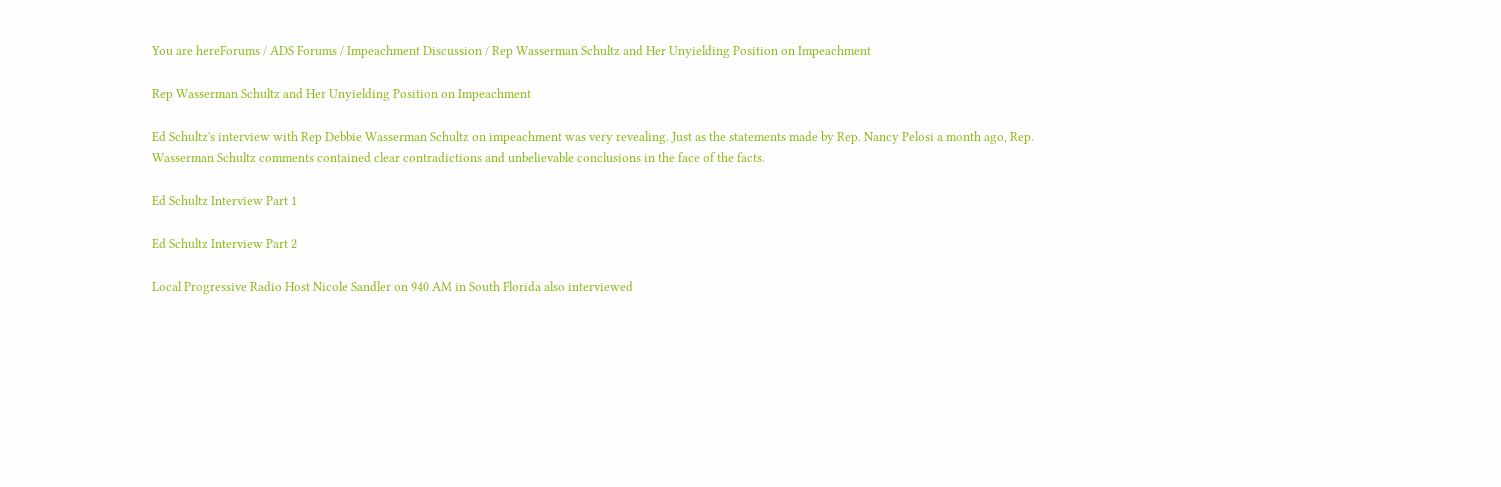You are hereForums / ADS Forums / Impeachment Discussion / Rep Wasserman Schultz and Her Unyielding Position on Impeachment

Rep Wasserman Schultz and Her Unyielding Position on Impeachment

Ed Schultz's interview with Rep Debbie Wasserman Schultz on impeachment was very revealing. Just as the statements made by Rep. Nancy Pelosi a month ago, Rep. Wasserman Schultz comments contained clear contradictions and unbelievable conclusions in the face of the facts.

Ed Schultz Interview Part 1

Ed Schultz Interview Part 2

Local Progressive Radio Host Nicole Sandler on 940 AM in South Florida also interviewed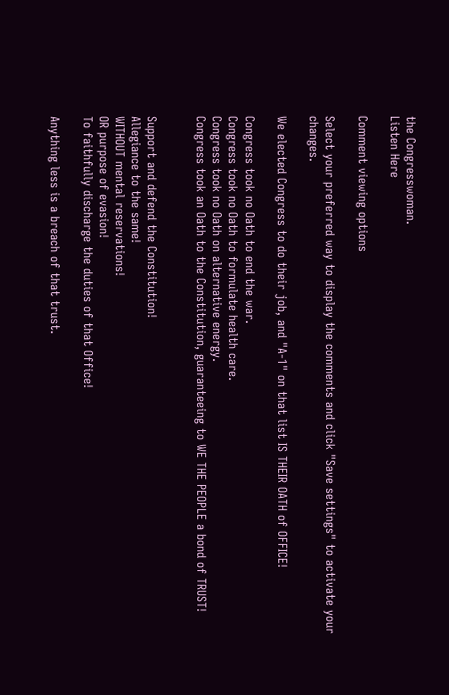the Congresswoman.
Listen Here

Comment viewing options

Select your preferred way to display the comments and click "Save settings" to activate your changes.

We elected Congress to do their job, and "A-1" on that list IS THEIR OATH of OFFICE!

Congress took no Oath to end the war.
Congress took no Oath to formulate health care.
Congress took no Oath on alternative energy.
Congress took an Oath to the Constitution, guaranteeing to WE THE PEOPLE a bond of TRUST!


Support and defend the Constitution!
Allegiance to the same!
WITHOUT mental reservations!
OR purpose of evasion!
To faithfully discharge the duties of that Office!

Anything less is a breach of that trust.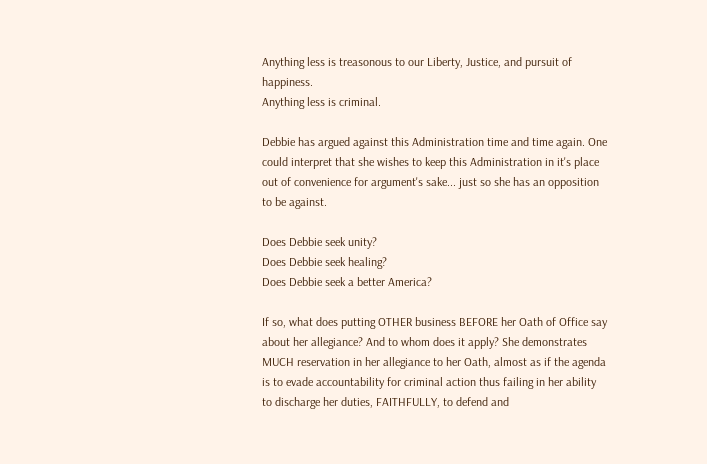Anything less is treasonous to our Liberty, Justice, and pursuit of happiness.
Anything less is criminal.

Debbie has argued against this Administration time and time again. One could interpret that she wishes to keep this Administration in it's place out of convenience for argument's sake... just so she has an opposition to be against.

Does Debbie seek unity?
Does Debbie seek healing?
Does Debbie seek a better America?

If so, what does putting OTHER business BEFORE her Oath of Office say about her allegiance? And to whom does it apply? She demonstrates MUCH reservation in her allegiance to her Oath, almost as if the agenda is to evade accountability for criminal action thus failing in her ability to discharge her duties, FAITHFULLY, to defend and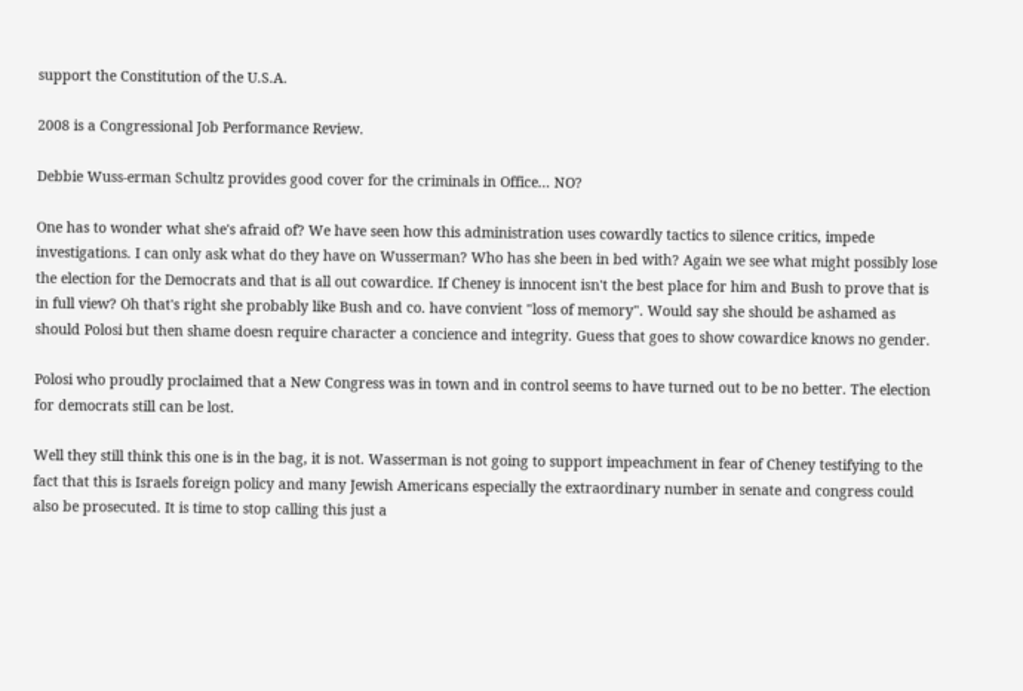support the Constitution of the U.S.A.

2008 is a Congressional Job Performance Review.

Debbie Wuss-erman Schultz provides good cover for the criminals in Office... NO?

One has to wonder what she's afraid of? We have seen how this administration uses cowardly tactics to silence critics, impede investigations. I can only ask what do they have on Wusserman? Who has she been in bed with? Again we see what might possibly lose the election for the Democrats and that is all out cowardice. If Cheney is innocent isn't the best place for him and Bush to prove that is in full view? Oh that's right she probably like Bush and co. have convient "loss of memory". Would say she should be ashamed as should Polosi but then shame doesn require character a concience and integrity. Guess that goes to show cowardice knows no gender.

Polosi who proudly proclaimed that a New Congress was in town and in control seems to have turned out to be no better. The election for democrats still can be lost.

Well they still think this one is in the bag, it is not. Wasserman is not going to support impeachment in fear of Cheney testifying to the fact that this is Israels foreign policy and many Jewish Americans especially the extraordinary number in senate and congress could also be prosecuted. It is time to stop calling this just a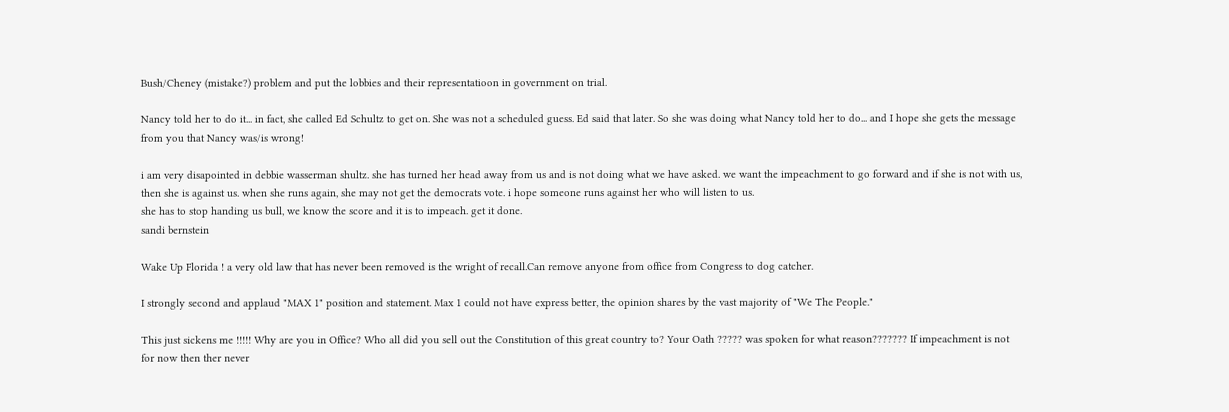Bush/Cheney (mistake?) problem and put the lobbies and their representatioon in government on trial.

Nancy told her to do it... in fact, she called Ed Schultz to get on. She was not a scheduled guess. Ed said that later. So she was doing what Nancy told her to do... and I hope she gets the message from you that Nancy was/is wrong!

i am very disapointed in debbie wasserman shultz. she has turned her head away from us and is not doing what we have asked. we want the impeachment to go forward and if she is not with us, then she is against us. when she runs again, she may not get the democrats vote. i hope someone runs against her who will listen to us.
she has to stop handing us bull, we know the score and it is to impeach. get it done.
sandi bernstein

Wake Up Florida ! a very old law that has never been removed is the wright of recall.Can remove anyone from office from Congress to dog catcher.

I strongly second and applaud "MAX 1" position and statement. Max 1 could not have express better, the opinion shares by the vast majority of "We The People."

This just sickens me !!!!! Why are you in Office? Who all did you sell out the Constitution of this great country to? Your Oath ????? was spoken for what reason??????? If impeachment is not for now then ther never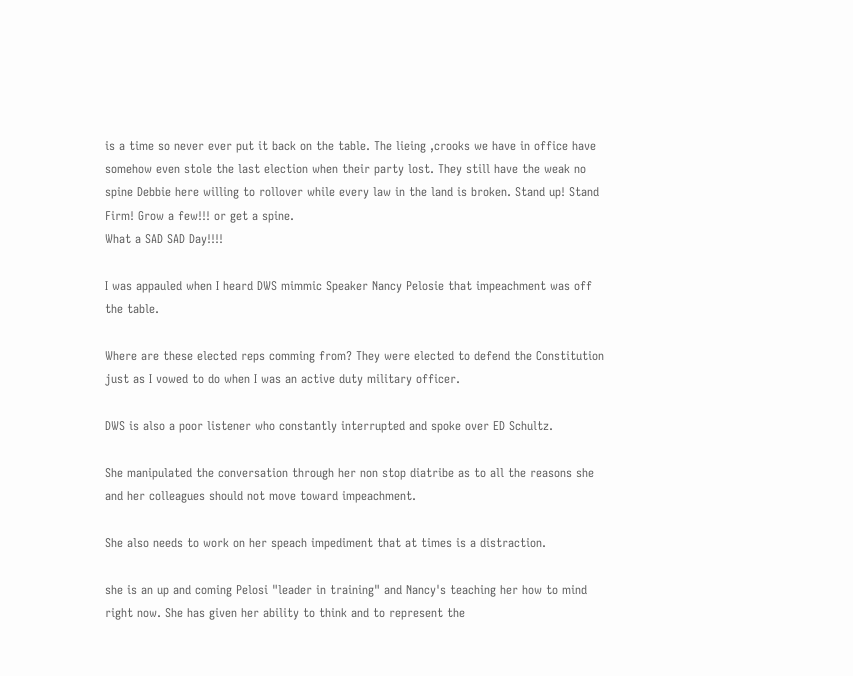is a time so never ever put it back on the table. The lieing ,crooks we have in office have somehow even stole the last election when their party lost. They still have the weak no spine Debbie here willing to rollover while every law in the land is broken. Stand up! Stand Firm! Grow a few!!! or get a spine.
What a SAD SAD Day!!!!

I was appauled when I heard DWS mimmic Speaker Nancy Pelosie that impeachment was off the table.

Where are these elected reps comming from? They were elected to defend the Constitution just as I vowed to do when I was an active duty military officer.

DWS is also a poor listener who constantly interrupted and spoke over ED Schultz.

She manipulated the conversation through her non stop diatribe as to all the reasons she and her colleagues should not move toward impeachment.

She also needs to work on her speach impediment that at times is a distraction.

she is an up and coming Pelosi "leader in training" and Nancy's teaching her how to mind right now. She has given her ability to think and to represent the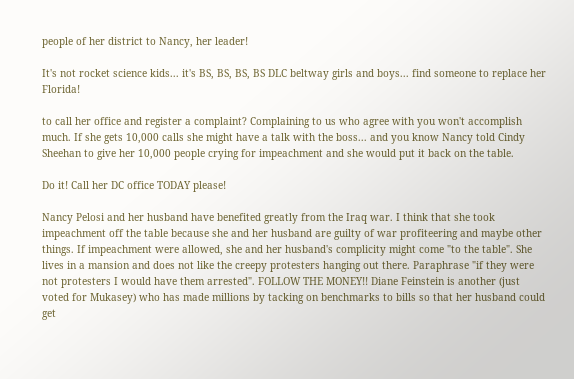people of her district to Nancy, her leader!

It's not rocket science kids... it's BS, BS, BS, BS DLC beltway girls and boys... find someone to replace her Florida!

to call her office and register a complaint? Complaining to us who agree with you won't accomplish much. If she gets 10,000 calls she might have a talk with the boss... and you know Nancy told Cindy Sheehan to give her 10,000 people crying for impeachment and she would put it back on the table.

Do it! Call her DC office TODAY please!

Nancy Pelosi and her husband have benefited greatly from the Iraq war. I think that she took impeachment off the table because she and her husband are guilty of war profiteering and maybe other things. If impeachment were allowed, she and her husband's complicity might come "to the table". She lives in a mansion and does not like the creepy protesters hanging out there. Paraphrase "if they were not protesters I would have them arrested". FOLLOW THE MONEY!! Diane Feinstein is another (just voted for Mukasey) who has made millions by tacking on benchmarks to bills so that her husband could get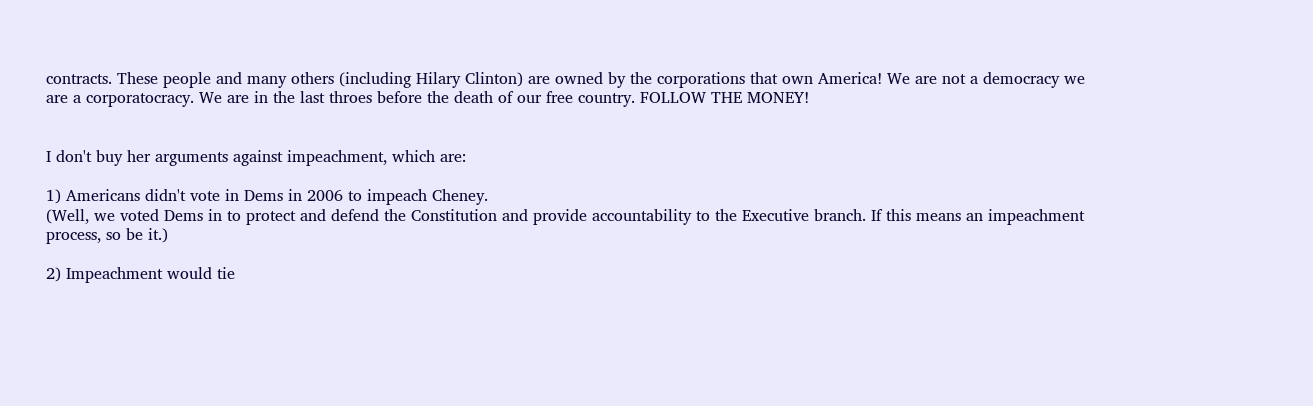contracts. These people and many others (including Hilary Clinton) are owned by the corporations that own America! We are not a democracy we are a corporatocracy. We are in the last throes before the death of our free country. FOLLOW THE MONEY!


I don't buy her arguments against impeachment, which are:

1) Americans didn't vote in Dems in 2006 to impeach Cheney.
(Well, we voted Dems in to protect and defend the Constitution and provide accountability to the Executive branch. If this means an impeachment process, so be it.)

2) Impeachment would tie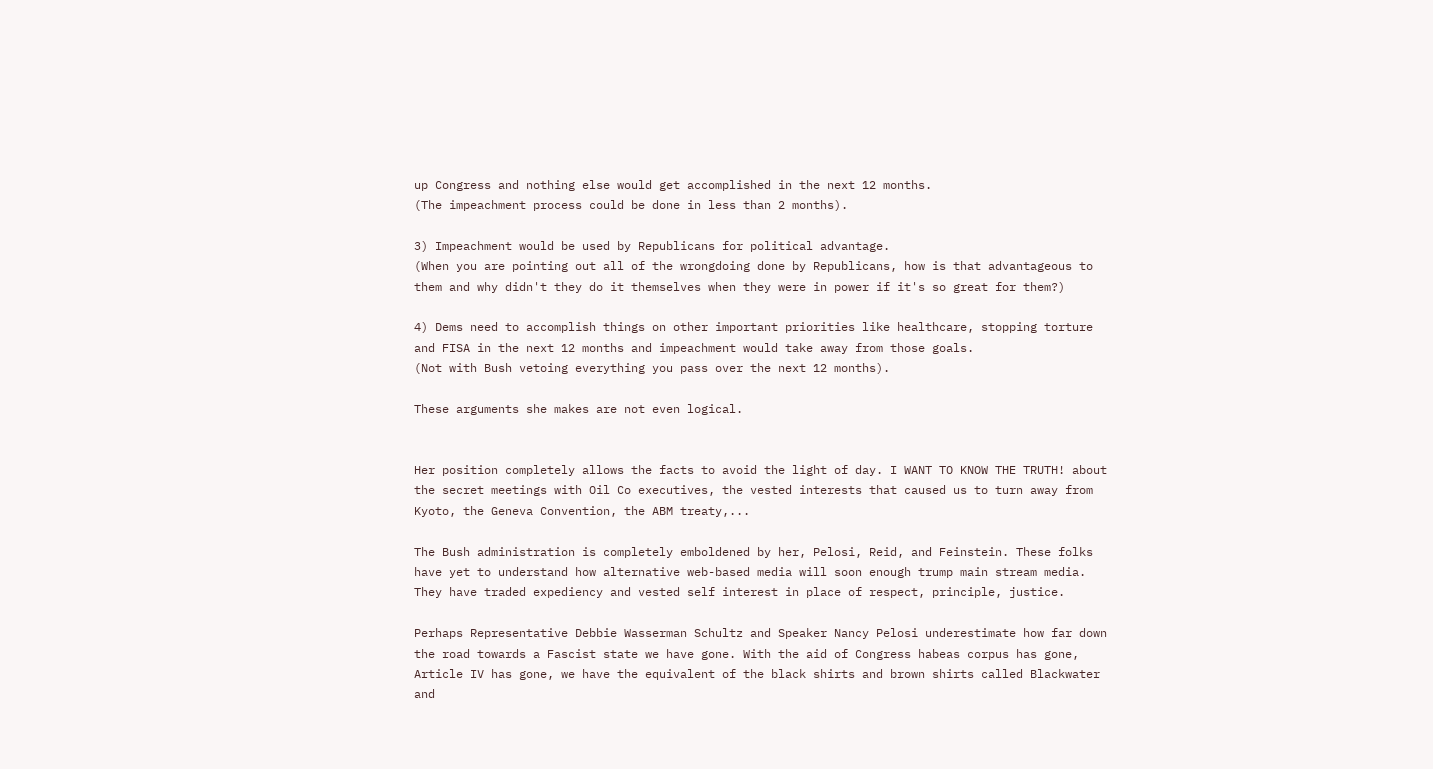up Congress and nothing else would get accomplished in the next 12 months.
(The impeachment process could be done in less than 2 months).

3) Impeachment would be used by Republicans for political advantage.
(When you are pointing out all of the wrongdoing done by Republicans, how is that advantageous to them and why didn't they do it themselves when they were in power if it's so great for them?)

4) Dems need to accomplish things on other important priorities like healthcare, stopping torture and FISA in the next 12 months and impeachment would take away from those goals.
(Not with Bush vetoing everything you pass over the next 12 months).

These arguments she makes are not even logical.


Her position completely allows the facts to avoid the light of day. I WANT TO KNOW THE TRUTH! about the secret meetings with Oil Co executives, the vested interests that caused us to turn away from Kyoto, the Geneva Convention, the ABM treaty,...

The Bush administration is completely emboldened by her, Pelosi, Reid, and Feinstein. These folks have yet to understand how alternative web-based media will soon enough trump main stream media. They have traded expediency and vested self interest in place of respect, principle, justice.

Perhaps Representative Debbie Wasserman Schultz and Speaker Nancy Pelosi underestimate how far down the road towards a Fascist state we have gone. With the aid of Congress habeas corpus has gone, Article IV has gone, we have the equivalent of the black shirts and brown shirts called Blackwater and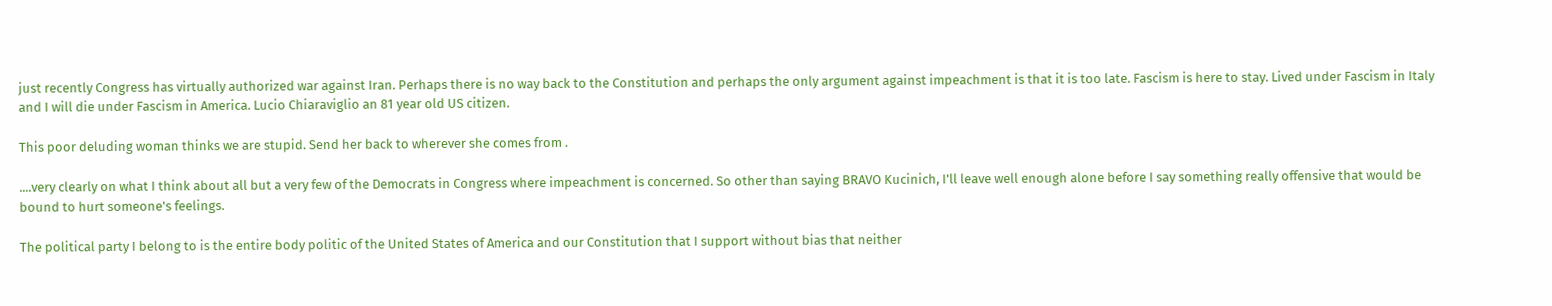just recently Congress has virtually authorized war against Iran. Perhaps there is no way back to the Constitution and perhaps the only argument against impeachment is that it is too late. Fascism is here to stay. Lived under Fascism in Italy and I will die under Fascism in America. Lucio Chiaraviglio an 81 year old US citizen.

This poor deluding woman thinks we are stupid. Send her back to wherever she comes from .

....very clearly on what I think about all but a very few of the Democrats in Congress where impeachment is concerned. So other than saying BRAVO Kucinich, I'll leave well enough alone before I say something really offensive that would be bound to hurt someone's feelings.

The political party I belong to is the entire body politic of the United States of America and our Constitution that I support without bias that neither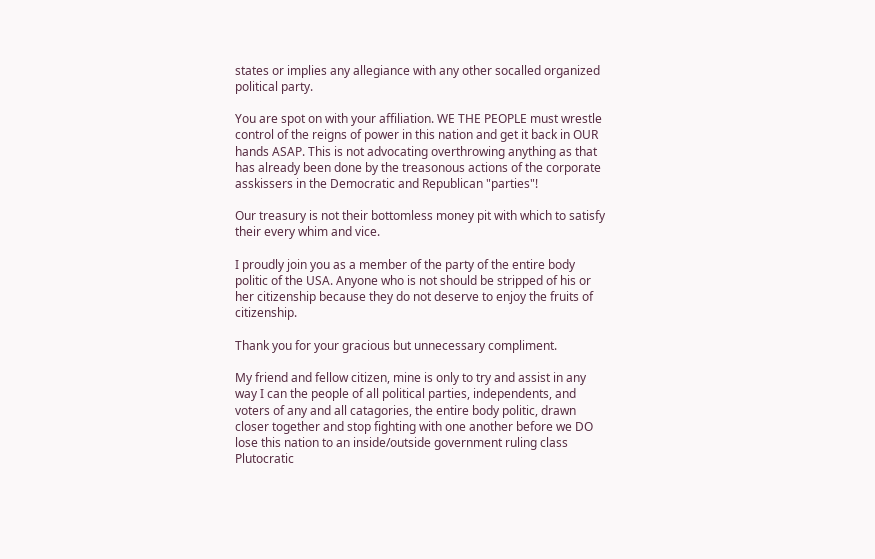states or implies any allegiance with any other socalled organized political party.

You are spot on with your affiliation. WE THE PEOPLE must wrestle control of the reigns of power in this nation and get it back in OUR hands ASAP. This is not advocating overthrowing anything as that has already been done by the treasonous actions of the corporate asskissers in the Democratic and Republican "parties"!

Our treasury is not their bottomless money pit with which to satisfy their every whim and vice.

I proudly join you as a member of the party of the entire body politic of the USA. Anyone who is not should be stripped of his or her citizenship because they do not deserve to enjoy the fruits of citizenship.

Thank you for your gracious but unnecessary compliment.

My friend and fellow citizen, mine is only to try and assist in any way I can the people of all political parties, independents, and voters of any and all catagories, the entire body politic, drawn closer together and stop fighting with one another before we DO lose this nation to an inside/outside government ruling class Plutocratic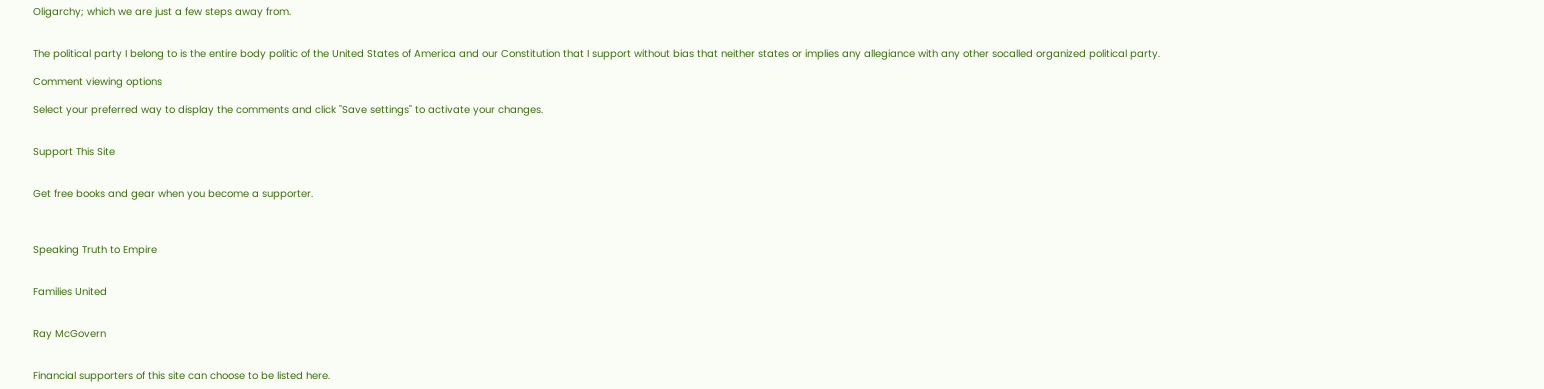Oligarchy; which we are just a few steps away from.


The political party I belong to is the entire body politic of the United States of America and our Constitution that I support without bias that neither states or implies any allegiance with any other socalled organized political party.

Comment viewing options

Select your preferred way to display the comments and click "Save settings" to activate your changes.


Support This Site


Get free books and gear when you become a supporter.



Speaking Truth to Empire


Families United


Ray McGovern


Financial supporters of this site can choose to be listed here.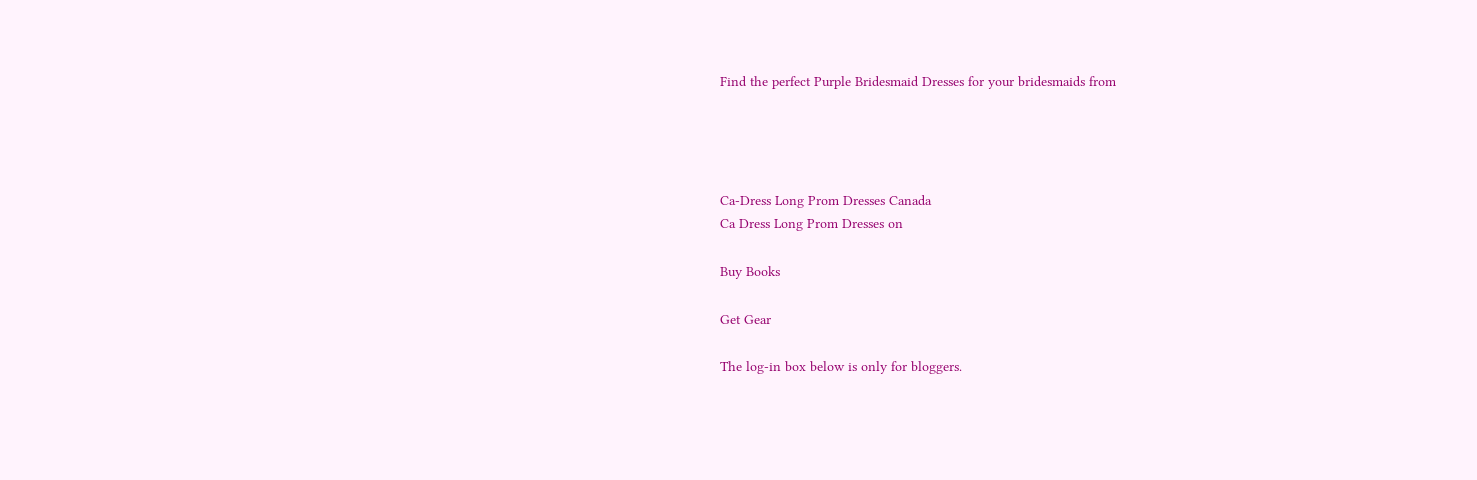Find the perfect Purple Bridesmaid Dresses for your bridesmaids from




Ca-Dress Long Prom Dresses Canada
Ca Dress Long Prom Dresses on

Buy Books

Get Gear

The log-in box below is only for bloggers.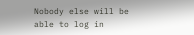Nobody else will be able to log in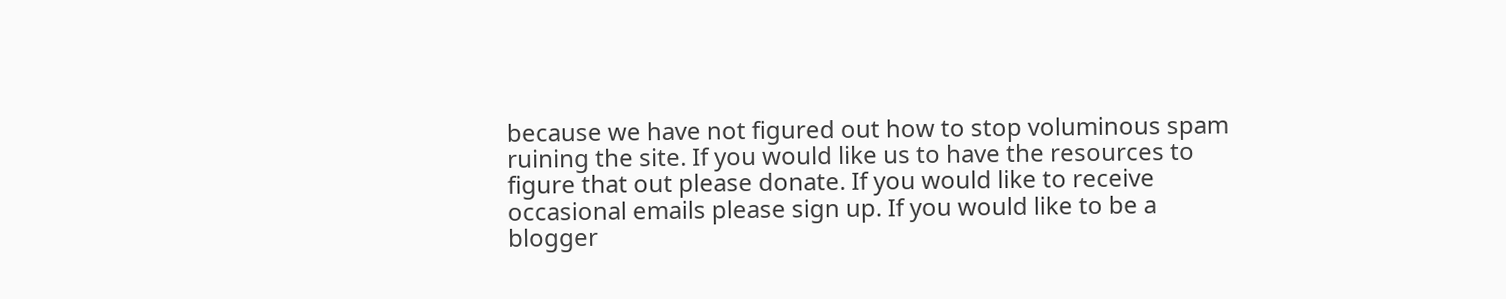because we have not figured out how to stop voluminous spam ruining the site. If you would like us to have the resources to figure that out please donate. If you would like to receive occasional emails please sign up. If you would like to be a blogger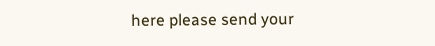here please send your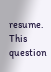resume.
This question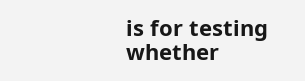is for testing whether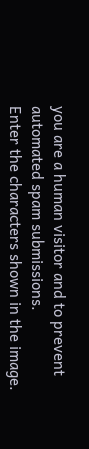you are a human visitor and to prevent automated spam submissions.
Enter the characters shown in the image.